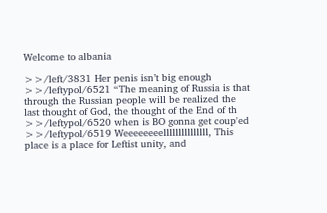Welcome to albania

>>/left/3831 Her penis isn’t big enough
>>/leftypol/6521 “The meaning of Russia is that through the Russian people will be realized the last thought of God, the thought of the End of th
>>/leftypol/6520 when is BO gonna get coup'ed
>>/leftypol/6519 Weeeeeeeelllllllllllllll, This place is a place for Leftist unity, and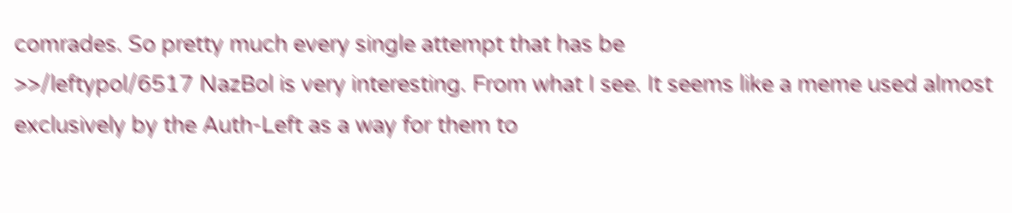comrades. So pretty much every single attempt that has be
>>/leftypol/6517 NazBol is very interesting. From what I see. It seems like a meme used almost exclusively by the Auth-Left as a way for them to